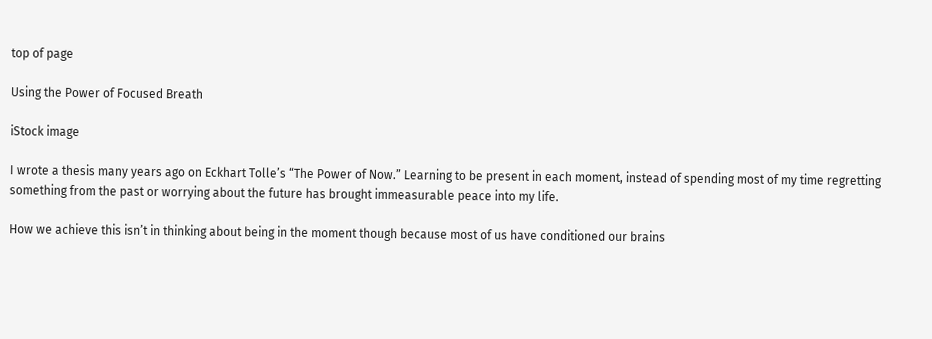top of page

Using the Power of Focused Breath

iStock image

I wrote a thesis many years ago on Eckhart Tolle’s “The Power of Now.” Learning to be present in each moment, instead of spending most of my time regretting something from the past or worrying about the future has brought immeasurable peace into my life.

How we achieve this isn’t in thinking about being in the moment though because most of us have conditioned our brains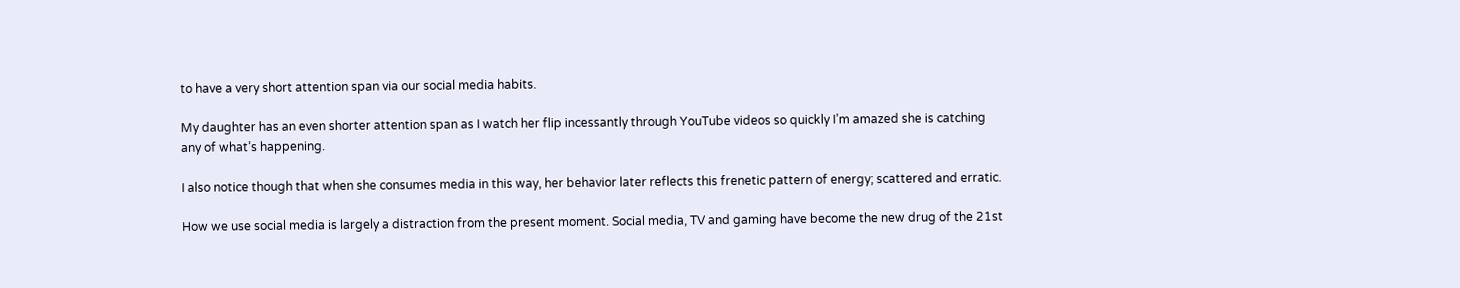to have a very short attention span via our social media habits.

My daughter has an even shorter attention span as I watch her flip incessantly through YouTube videos so quickly I’m amazed she is catching any of what’s happening.

I also notice though that when she consumes media in this way, her behavior later reflects this frenetic pattern of energy; scattered and erratic.

How we use social media is largely a distraction from the present moment. Social media, TV and gaming have become the new drug of the 21st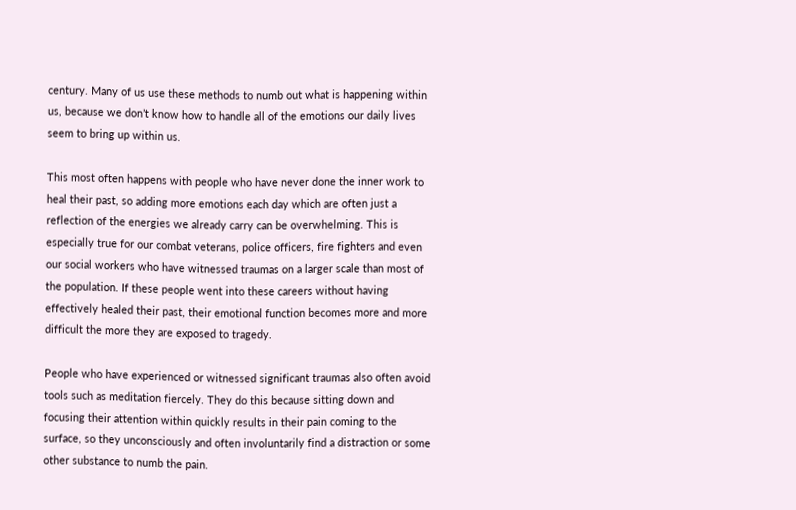century. Many of us use these methods to numb out what is happening within us, because we don’t know how to handle all of the emotions our daily lives seem to bring up within us.

This most often happens with people who have never done the inner work to heal their past, so adding more emotions each day which are often just a reflection of the energies we already carry can be overwhelming. This is especially true for our combat veterans, police officers, fire fighters and even our social workers who have witnessed traumas on a larger scale than most of the population. If these people went into these careers without having effectively healed their past, their emotional function becomes more and more difficult the more they are exposed to tragedy.

People who have experienced or witnessed significant traumas also often avoid tools such as meditation fiercely. They do this because sitting down and focusing their attention within quickly results in their pain coming to the surface, so they unconsciously and often involuntarily find a distraction or some other substance to numb the pain.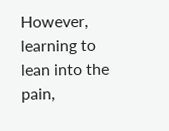However, learning to lean into the pain,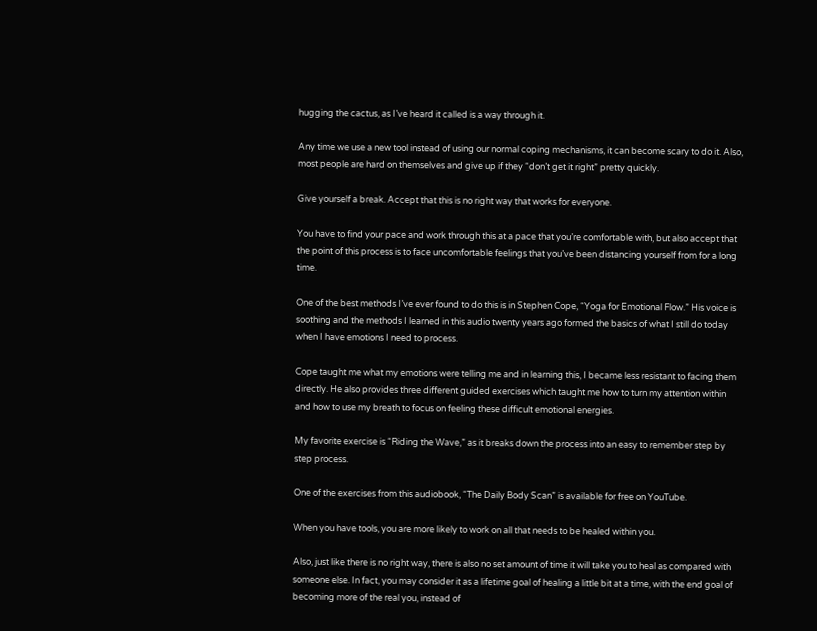hugging the cactus, as I’ve heard it called is a way through it.

Any time we use a new tool instead of using our normal coping mechanisms, it can become scary to do it. Also, most people are hard on themselves and give up if they “don’t get it right” pretty quickly.

Give yourself a break. Accept that this is no right way that works for everyone.

You have to find your pace and work through this at a pace that you’re comfortable with, but also accept that the point of this process is to face uncomfortable feelings that you’ve been distancing yourself from for a long time.

One of the best methods I’ve ever found to do this is in Stephen Cope, “Yoga for Emotional Flow.” His voice is soothing and the methods I learned in this audio twenty years ago formed the basics of what I still do today when I have emotions I need to process.

Cope taught me what my emotions were telling me and in learning this, I became less resistant to facing them directly. He also provides three different guided exercises which taught me how to turn my attention within and how to use my breath to focus on feeling these difficult emotional energies.

My favorite exercise is “Riding the Wave,” as it breaks down the process into an easy to remember step by step process.

One of the exercises from this audiobook, “The Daily Body Scan” is available for free on YouTube.

When you have tools, you are more likely to work on all that needs to be healed within you.

Also, just like there is no right way, there is also no set amount of time it will take you to heal as compared with someone else. In fact, you may consider it as a lifetime goal of healing a little bit at a time, with the end goal of becoming more of the real you, instead of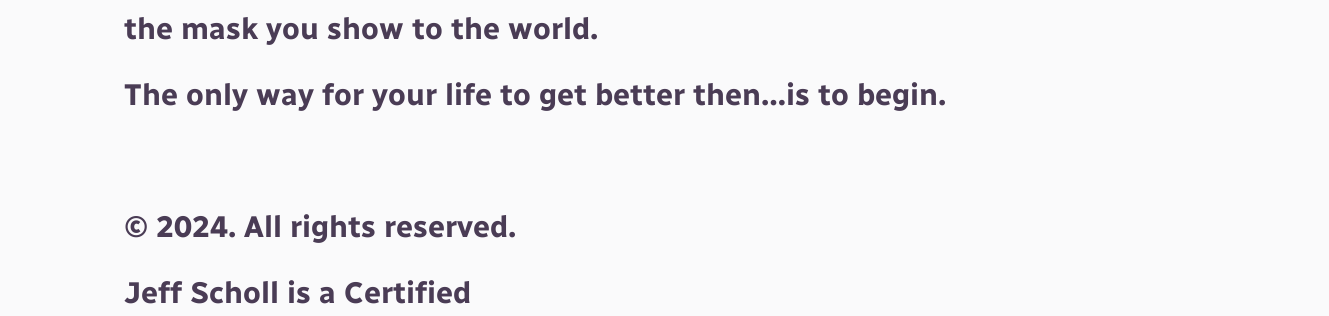the mask you show to the world.

The only way for your life to get better then…is to begin.



© 2024. All rights reserved.

Jeff Scholl is a Certified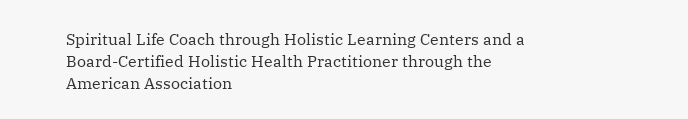Spiritual Life Coach through Holistic Learning Centers and a Board-Certified Holistic Health Practitioner through the American Association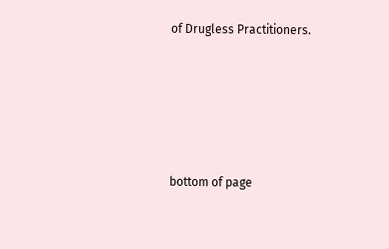of Drugless Practitioners.





bottom of page